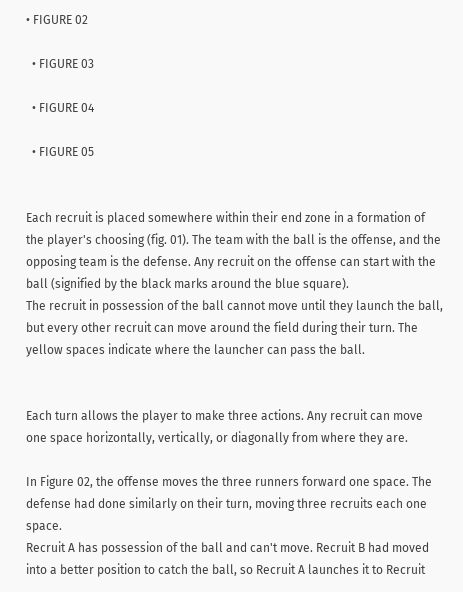• FIGURE 02

  • FIGURE 03

  • FIGURE 04

  • FIGURE 05


Each recruit is placed somewhere within their end zone in a formation of the player's choosing (fig. 01). The team with the ball is the offense, and the opposing team is the defense. Any recruit on the offense can start with the ball (signified by the black marks around the blue square).
The recruit in possession of the ball cannot move until they launch the ball, but every other recruit can move around the field during their turn. The yellow spaces indicate where the launcher can pass the ball.


Each turn allows the player to make three actions. Any recruit can move one space horizontally, vertically, or diagonally from where they are.

In Figure 02, the offense moves the three runners forward one space. The defense had done similarly on their turn, moving three recruits each one space.
Recruit A has possession of the ball and can't move. Recruit B had moved into a better position to catch the ball, so Recruit A launches it to Recruit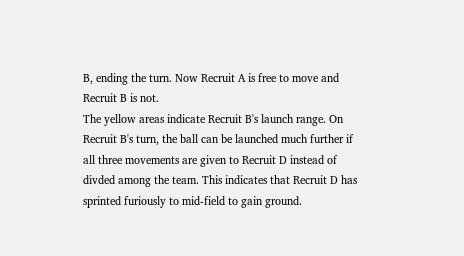B, ending the turn. Now Recruit A is free to move and Recruit B is not.
The yellow areas indicate Recruit B's launch range. On Recruit B's turn, the ball can be launched much further if all three movements are given to Recruit D instead of divded among the team. This indicates that Recruit D has sprinted furiously to mid-field to gain ground.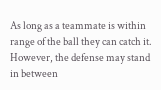As long as a teammate is within range of the ball they can catch it. However, the defense may stand in between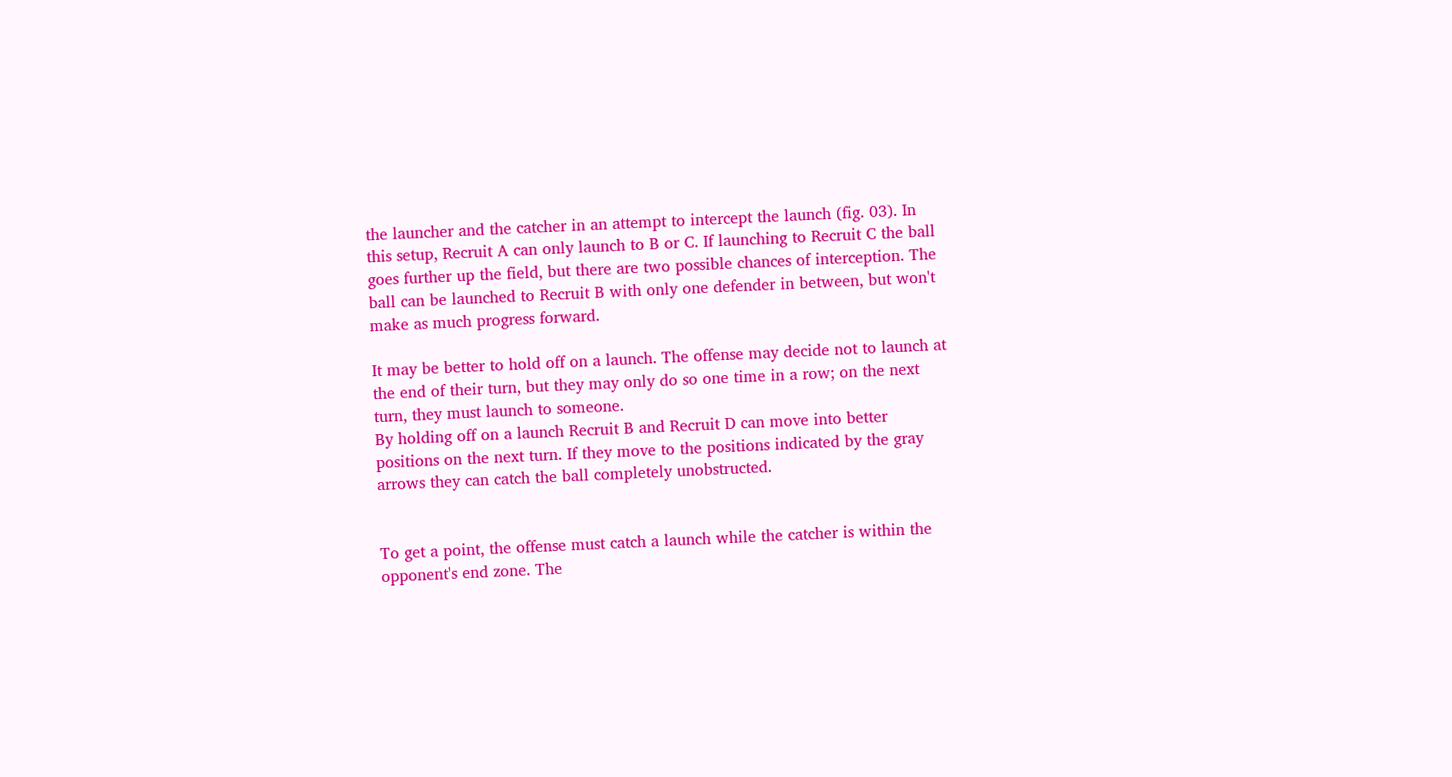the launcher and the catcher in an attempt to intercept the launch (fig. 03). In this setup, Recruit A can only launch to B or C. If launching to Recruit C the ball goes further up the field, but there are two possible chances of interception. The ball can be launched to Recruit B with only one defender in between, but won't make as much progress forward.

It may be better to hold off on a launch. The offense may decide not to launch at the end of their turn, but they may only do so one time in a row; on the next turn, they must launch to someone.
By holding off on a launch Recruit B and Recruit D can move into better positions on the next turn. If they move to the positions indicated by the gray arrows they can catch the ball completely unobstructed.


To get a point, the offense must catch a launch while the catcher is within the opponent's end zone. The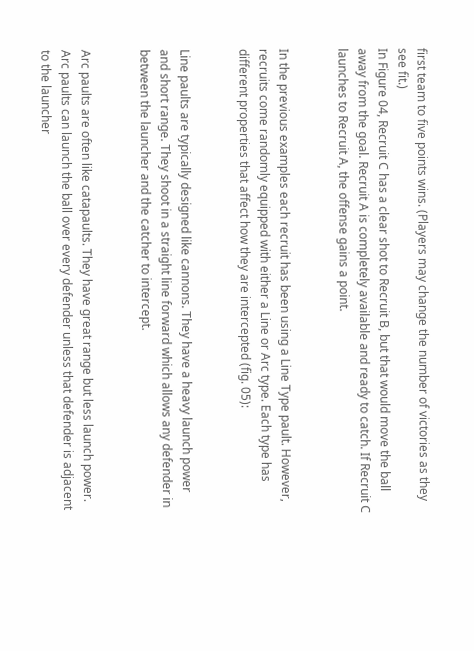first team to five points wins. (Players may change the number of victories as they see fit.)
In Figure 04, Recruit C has a clear shot to Recruit B, but that would move the ball away from the goal. Recruit A is completely available and ready to catch. If Recruit C launches to Recruit A, the offense gains a point.


In the previous examples each recruit has been using a Line Type pault. However, recruits come randomly equipped with either a Line or Arc type. Each type has different properties that affect how they are intercepted (fig. 05):


Line paults are typically designed like cannons. They have a heavy launch power and short range. They shoot in a straight line forward which allows any defender in between the launcher and the catcher to intercept.


Arc paults are often like catapaults. They have great range but less launch power. Arc paults can launch the ball over every defender unless that defender is adjacent to the launcher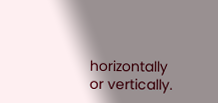horizontally or vertically.